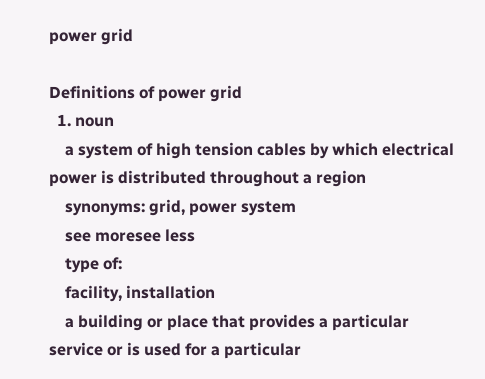power grid

Definitions of power grid
  1. noun
    a system of high tension cables by which electrical power is distributed throughout a region
    synonyms: grid, power system
    see moresee less
    type of:
    facility, installation
    a building or place that provides a particular service or is used for a particular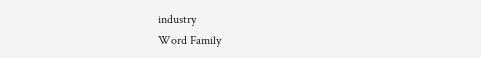industry
Word Family